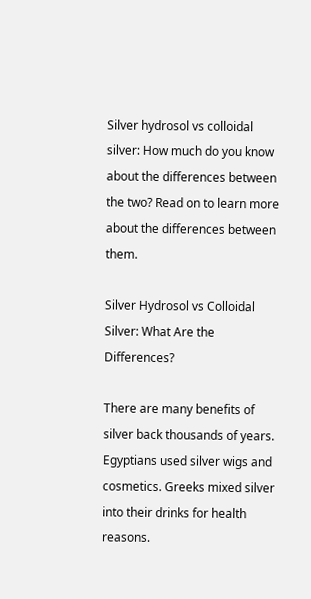Silver hydrosol vs colloidal silver: How much do you know about the differences between the two? Read on to learn more about the differences between them.

Silver Hydrosol vs Colloidal Silver: What Are the Differences?

There are many benefits of silver back thousands of years. Egyptians used silver wigs and cosmetics. Greeks mixed silver into their drinks for health reasons.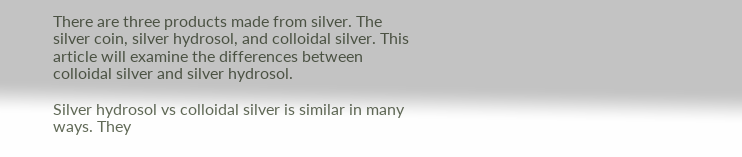There are three products made from silver. The silver coin, silver hydrosol, and colloidal silver. This article will examine the differences between colloidal silver and silver hydrosol.

Silver hydrosol vs colloidal silver is similar in many ways. They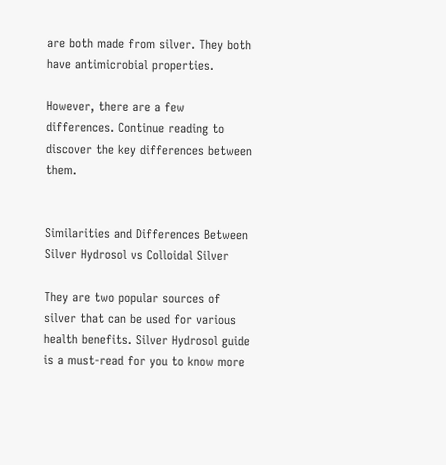are both made from silver. They both have antimicrobial properties.

However, there are a few differences. Continue reading to discover the key differences between them.


Similarities and Differences Between Silver Hydrosol vs Colloidal Silver

They are two popular sources of silver that can be used for various health benefits. Silver Hydrosol guide is a must-read for you to know more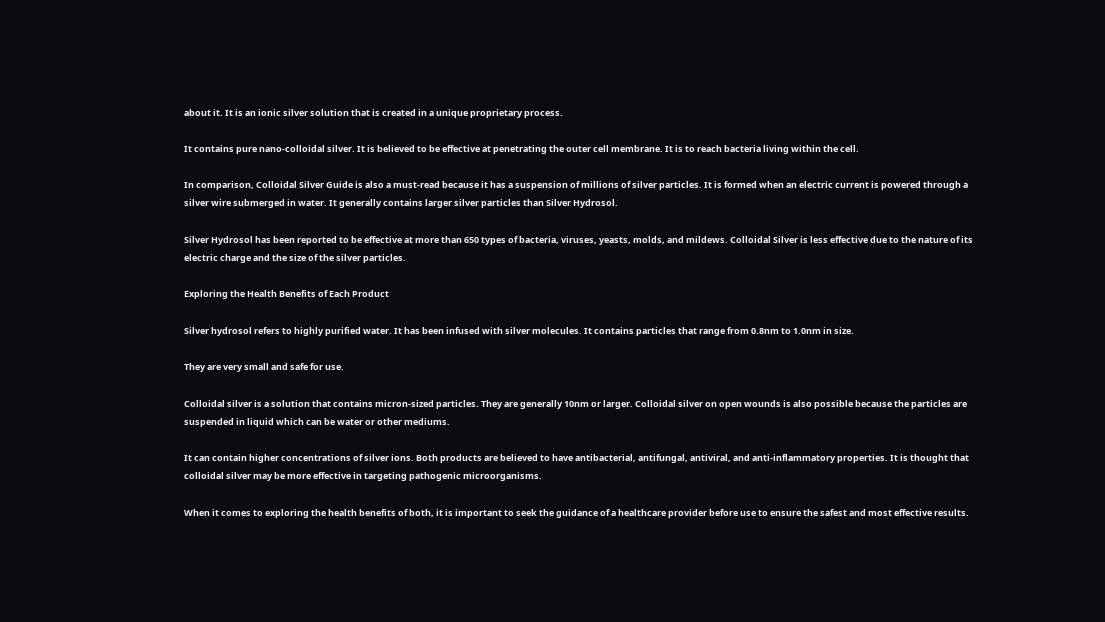about it. It is an ionic silver solution that is created in a unique proprietary process.

It contains pure nano-colloidal silver. It is believed to be effective at penetrating the outer cell membrane. It is to reach bacteria living within the cell.

In comparison, Colloidal Silver Guide is also a must-read because it has a suspension of millions of silver particles. It is formed when an electric current is powered through a silver wire submerged in water. It generally contains larger silver particles than Silver Hydrosol.

Silver Hydrosol has been reported to be effective at more than 650 types of bacteria, viruses, yeasts, molds, and mildews. Colloidal Silver is less effective due to the nature of its electric charge and the size of the silver particles.

Exploring the Health Benefits of Each Product

Silver hydrosol refers to highly purified water. It has been infused with silver molecules. It contains particles that range from 0.8nm to 1.0nm in size.

They are very small and safe for use.

Colloidal silver is a solution that contains micron-sized particles. They are generally 10nm or larger. Colloidal silver on open wounds is also possible because the particles are suspended in liquid which can be water or other mediums.

It can contain higher concentrations of silver ions. Both products are believed to have antibacterial, antifungal, antiviral, and anti-inflammatory properties. It is thought that colloidal silver may be more effective in targeting pathogenic microorganisms.

When it comes to exploring the health benefits of both, it is important to seek the guidance of a healthcare provider before use to ensure the safest and most effective results.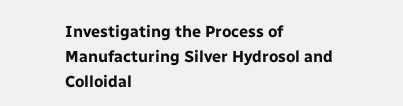Investigating the Process of Manufacturing Silver Hydrosol and Colloidal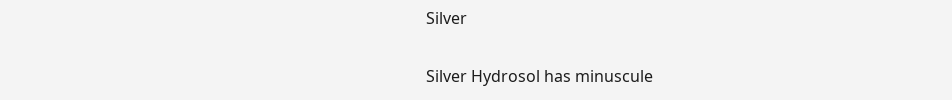Silver

Silver Hydrosol has minuscule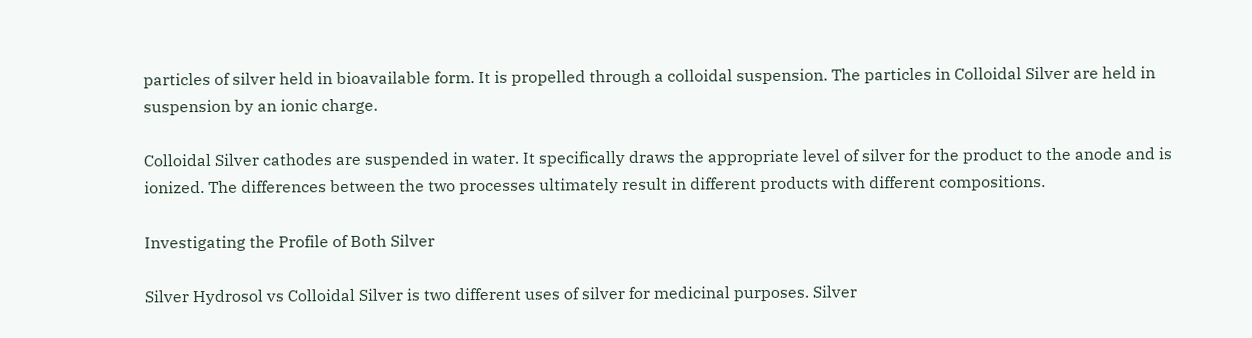particles of silver held in bioavailable form. It is propelled through a colloidal suspension. The particles in Colloidal Silver are held in suspension by an ionic charge.

Colloidal Silver cathodes are suspended in water. It specifically draws the appropriate level of silver for the product to the anode and is ionized. The differences between the two processes ultimately result in different products with different compositions.

Investigating the Profile of Both Silver

Silver Hydrosol vs Colloidal Silver is two different uses of silver for medicinal purposes. Silver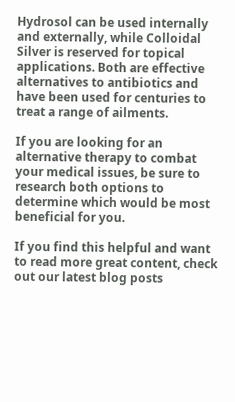Hydrosol can be used internally and externally, while Colloidal Silver is reserved for topical applications. Both are effective alternatives to antibiotics and have been used for centuries to treat a range of ailments.

If you are looking for an alternative therapy to combat your medical issues, be sure to research both options to determine which would be most beneficial for you.

If you find this helpful and want to read more great content, check out our latest blog posts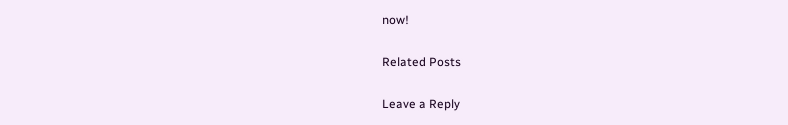now!

Related Posts

Leave a Reply